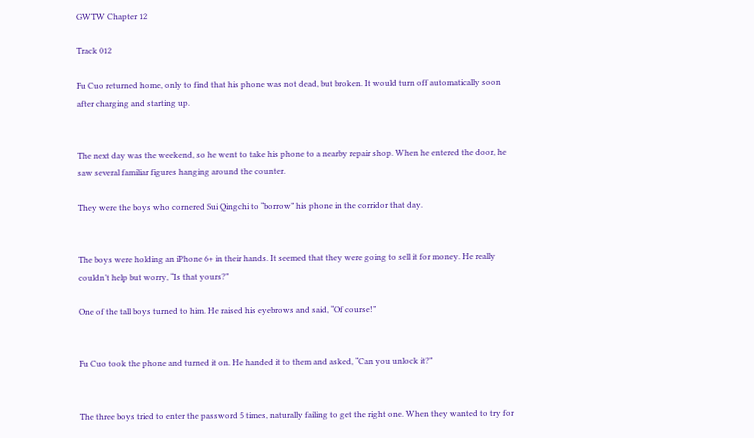GWTW Chapter 12

Track 012

Fu Cuo returned home, only to find that his phone was not dead, but broken. It would turn off automatically soon after charging and starting up.


The next day was the weekend, so he went to take his phone to a nearby repair shop. When he entered the door, he saw several familiar figures hanging around the counter.

They were the boys who cornered Sui Qingchi to “borrow” his phone in the corridor that day.


The boys were holding an iPhone 6+ in their hands. It seemed that they were going to sell it for money. He really couldn’t help but worry, “Is that yours?”

One of the tall boys turned to him. He raised his eyebrows and said, “Of course!”


Fu Cuo took the phone and turned it on. He handed it to them and asked, “Can you unlock it?”


The three boys tried to enter the password 5 times, naturally failing to get the right one. When they wanted to try for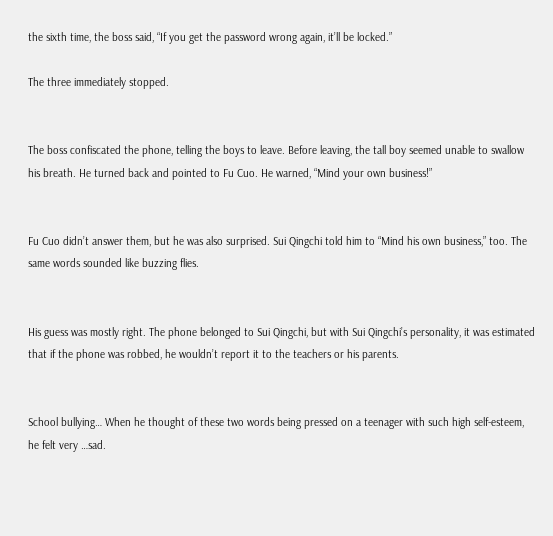the sixth time, the boss said, “If you get the password wrong again, it’ll be locked.”

The three immediately stopped.


The boss confiscated the phone, telling the boys to leave. Before leaving, the tall boy seemed unable to swallow his breath. He turned back and pointed to Fu Cuo. He warned, “Mind your own business!”


Fu Cuo didn’t answer them, but he was also surprised. Sui Qingchi told him to “Mind his own business,” too. The same words sounded like buzzing flies.


His guess was mostly right. The phone belonged to Sui Qingchi, but with Sui Qingchi’s personality, it was estimated that if the phone was robbed, he wouldn’t report it to the teachers or his parents.


School bullying… When he thought of these two words being pressed on a teenager with such high self-esteem, he felt very …sad.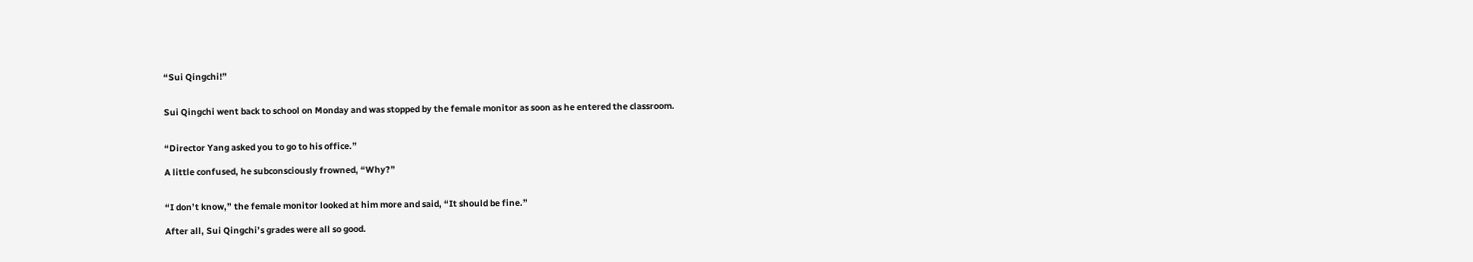“Sui Qingchi!”


Sui Qingchi went back to school on Monday and was stopped by the female monitor as soon as he entered the classroom.


“Director Yang asked you to go to his office.”

A little confused, he subconsciously frowned, “Why?”


“I don’t know,” the female monitor looked at him more and said, “It should be fine.”

After all, Sui Qingchi’s grades were all so good.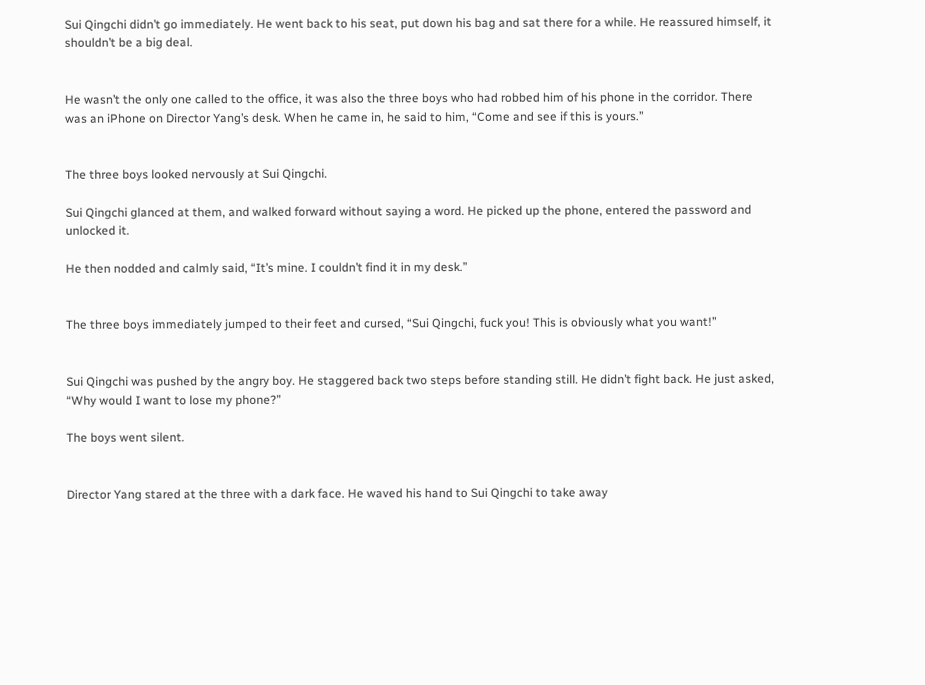Sui Qingchi didn’t go immediately. He went back to his seat, put down his bag and sat there for a while. He reassured himself, it shouldn’t be a big deal.


He wasn’t the only one called to the office, it was also the three boys who had robbed him of his phone in the corridor. There was an iPhone on Director Yang’s desk. When he came in, he said to him, “Come and see if this is yours.”


The three boys looked nervously at Sui Qingchi.

Sui Qingchi glanced at them, and walked forward without saying a word. He picked up the phone, entered the password and unlocked it.

He then nodded and calmly said, “It’s mine. I couldn’t find it in my desk.”


The three boys immediately jumped to their feet and cursed, “Sui Qingchi, fuck you! This is obviously what you want!”


Sui Qingchi was pushed by the angry boy. He staggered back two steps before standing still. He didn’t fight back. He just asked, “Why would I want to lose my phone?”

The boys went silent.


Director Yang stared at the three with a dark face. He waved his hand to Sui Qingchi to take away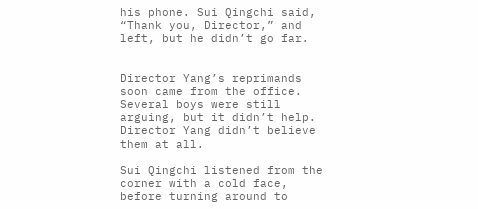his phone. Sui Qingchi said, “Thank you, Director,” and left, but he didn’t go far.


Director Yang’s reprimands soon came from the office. Several boys were still arguing, but it didn’t help. Director Yang didn’t believe them at all.

Sui Qingchi listened from the corner with a cold face, before turning around to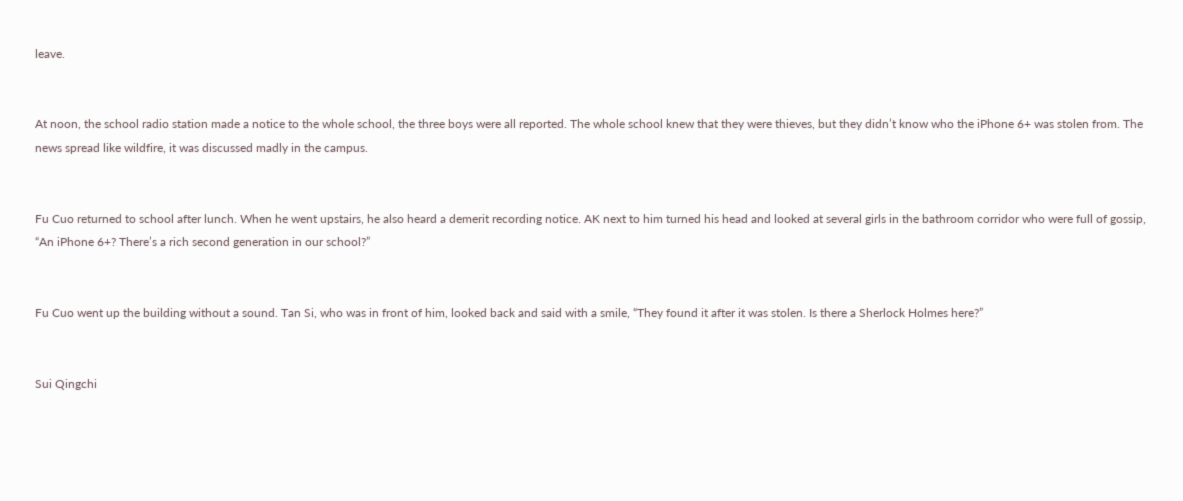leave.


At noon, the school radio station made a notice to the whole school, the three boys were all reported. The whole school knew that they were thieves, but they didn’t know who the iPhone 6+ was stolen from. The news spread like wildfire, it was discussed madly in the campus.


Fu Cuo returned to school after lunch. When he went upstairs, he also heard a demerit recording notice. AK next to him turned his head and looked at several girls in the bathroom corridor who were full of gossip, “An iPhone 6+? There’s a rich second generation in our school?”


Fu Cuo went up the building without a sound. Tan Si, who was in front of him, looked back and said with a smile, “They found it after it was stolen. Is there a Sherlock Holmes here?”


Sui Qingchi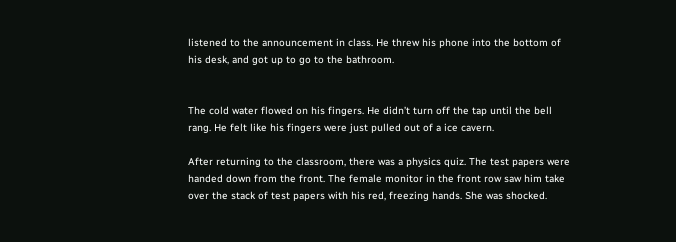listened to the announcement in class. He threw his phone into the bottom of his desk, and got up to go to the bathroom.


The cold water flowed on his fingers. He didn’t turn off the tap until the bell rang. He felt like his fingers were just pulled out of a ice cavern.

After returning to the classroom, there was a physics quiz. The test papers were handed down from the front. The female monitor in the front row saw him take over the stack of test papers with his red, freezing hands. She was shocked.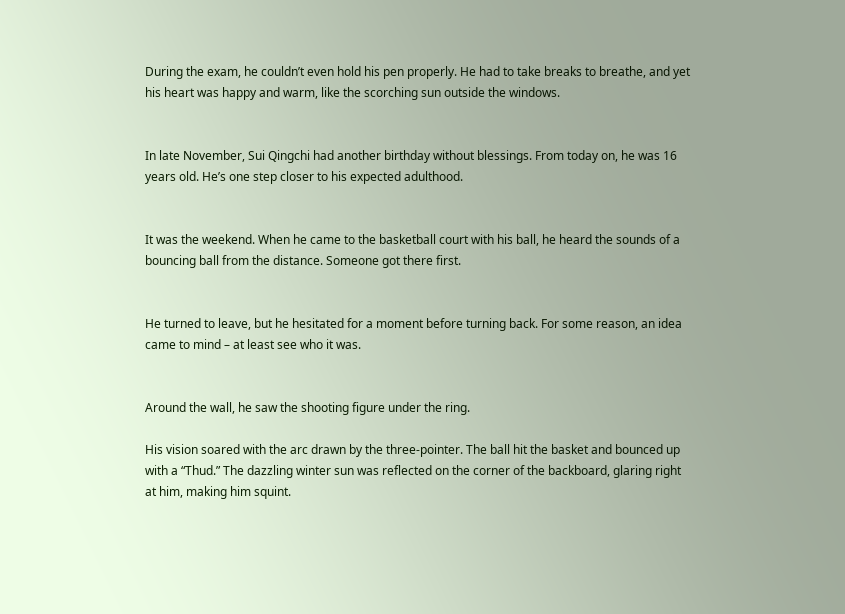During the exam, he couldn’t even hold his pen properly. He had to take breaks to breathe, and yet his heart was happy and warm, like the scorching sun outside the windows.


In late November, Sui Qingchi had another birthday without blessings. From today on, he was 16 years old. He’s one step closer to his expected adulthood.


It was the weekend. When he came to the basketball court with his ball, he heard the sounds of a bouncing ball from the distance. Someone got there first.


He turned to leave, but he hesitated for a moment before turning back. For some reason, an idea came to mind – at least see who it was.


Around the wall, he saw the shooting figure under the ring.

His vision soared with the arc drawn by the three-pointer. The ball hit the basket and bounced up with a “Thud.” The dazzling winter sun was reflected on the corner of the backboard, glaring right at him, making him squint.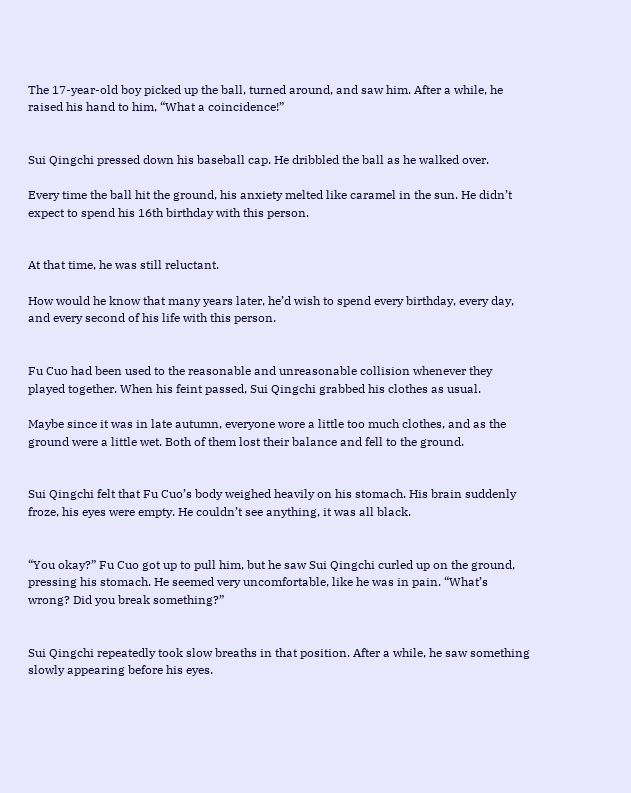The 17-year-old boy picked up the ball, turned around, and saw him. After a while, he raised his hand to him, “What a coincidence!”


Sui Qingchi pressed down his baseball cap. He dribbled the ball as he walked over.

Every time the ball hit the ground, his anxiety melted like caramel in the sun. He didn’t expect to spend his 16th birthday with this person.


At that time, he was still reluctant.

How would he know that many years later, he’d wish to spend every birthday, every day, and every second of his life with this person.


Fu Cuo had been used to the reasonable and unreasonable collision whenever they played together. When his feint passed, Sui Qingchi grabbed his clothes as usual.

Maybe since it was in late autumn, everyone wore a little too much clothes, and as the ground were a little wet. Both of them lost their balance and fell to the ground.


Sui Qingchi felt that Fu Cuo’s body weighed heavily on his stomach. His brain suddenly froze, his eyes were empty. He couldn’t see anything, it was all black.


“You okay?” Fu Cuo got up to pull him, but he saw Sui Qingchi curled up on the ground, pressing his stomach. He seemed very uncomfortable, like he was in pain. “What’s wrong? Did you break something?”


Sui Qingchi repeatedly took slow breaths in that position. After a while, he saw something slowly appearing before his eyes.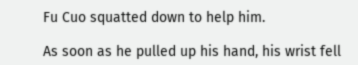Fu Cuo squatted down to help him.

As soon as he pulled up his hand, his wrist fell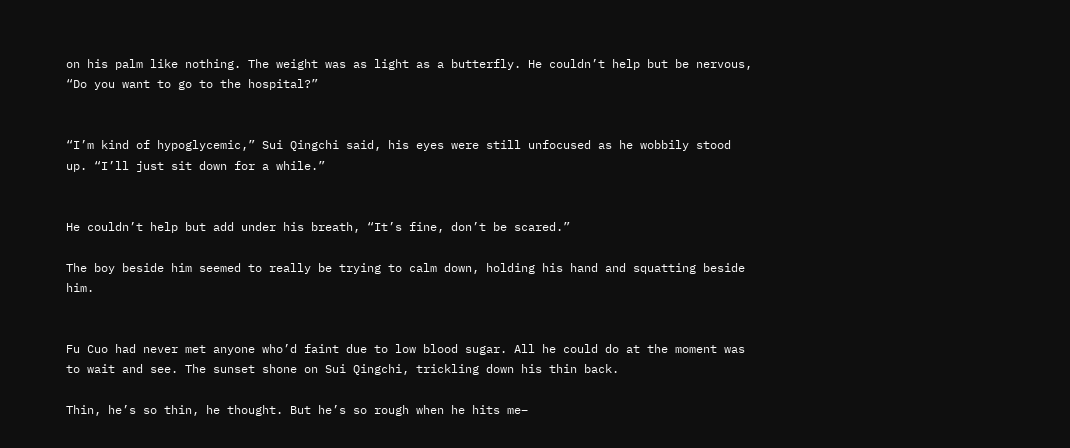on his palm like nothing. The weight was as light as a butterfly. He couldn’t help but be nervous, “Do you want to go to the hospital?”


“I’m kind of hypoglycemic,” Sui Qingchi said, his eyes were still unfocused as he wobbily stood up. “I’ll just sit down for a while.”


He couldn’t help but add under his breath, “It’s fine, don’t be scared.”

The boy beside him seemed to really be trying to calm down, holding his hand and squatting beside him.


Fu Cuo had never met anyone who’d faint due to low blood sugar. All he could do at the moment was to wait and see. The sunset shone on Sui Qingchi, trickling down his thin back.

Thin, he’s so thin, he thought. But he’s so rough when he hits me–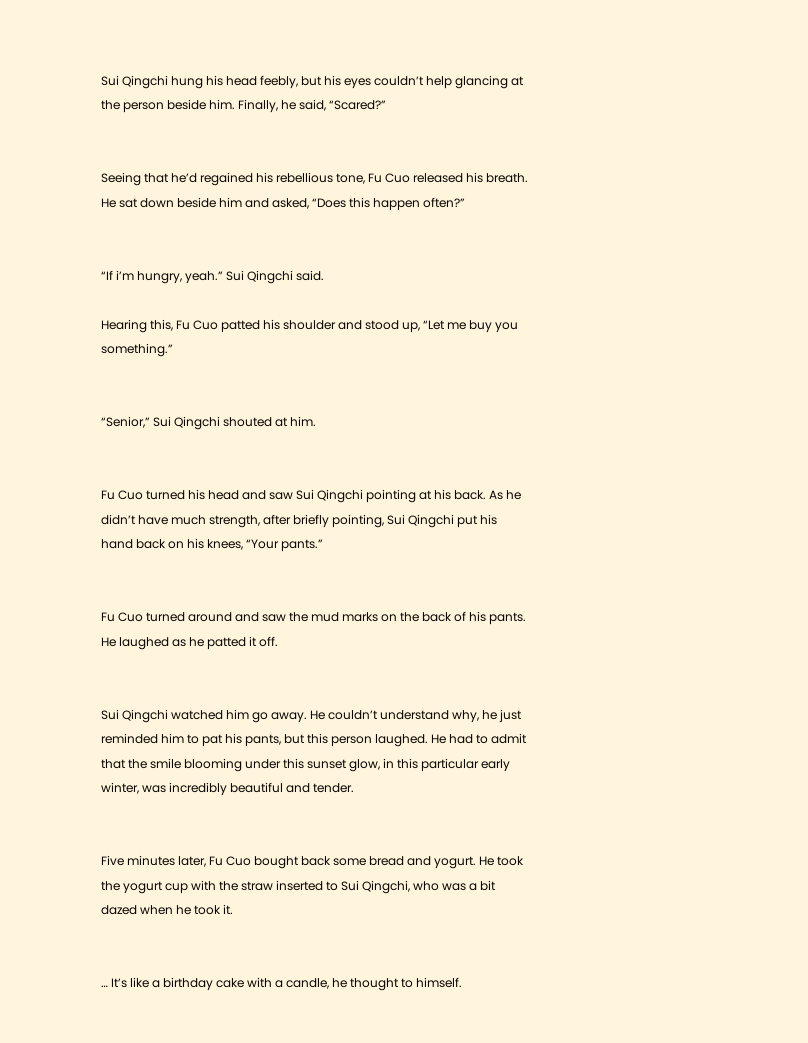Sui Qingchi hung his head feebly, but his eyes couldn’t help glancing at the person beside him. Finally, he said, “Scared?”


Seeing that he’d regained his rebellious tone, Fu Cuo released his breath. He sat down beside him and asked, “Does this happen often?”


“If i’m hungry, yeah.” Sui Qingchi said.

Hearing this, Fu Cuo patted his shoulder and stood up, “Let me buy you something.”


“Senior,” Sui Qingchi shouted at him.


Fu Cuo turned his head and saw Sui Qingchi pointing at his back. As he didn’t have much strength, after briefly pointing, Sui Qingchi put his hand back on his knees, “Your pants.”


Fu Cuo turned around and saw the mud marks on the back of his pants. He laughed as he patted it off.


Sui Qingchi watched him go away. He couldn’t understand why, he just reminded him to pat his pants, but this person laughed. He had to admit that the smile blooming under this sunset glow, in this particular early winter, was incredibly beautiful and tender.


Five minutes later, Fu Cuo bought back some bread and yogurt. He took the yogurt cup with the straw inserted to Sui Qingchi, who was a bit dazed when he took it.


… It’s like a birthday cake with a candle, he thought to himself.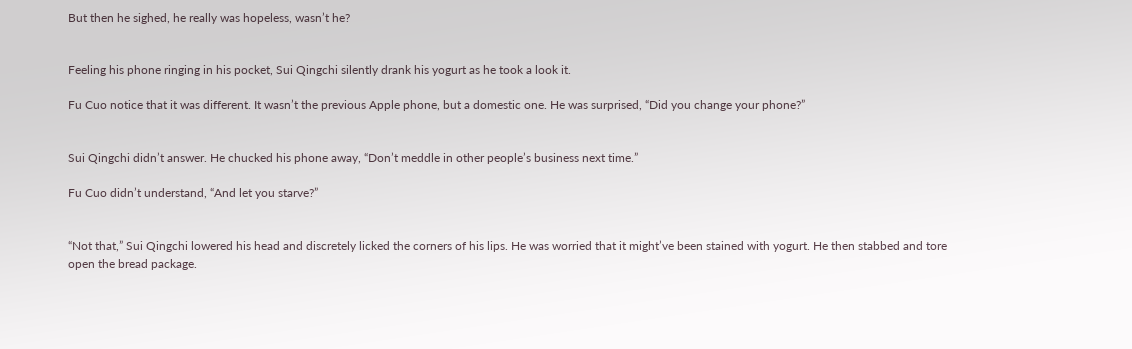But then he sighed, he really was hopeless, wasn’t he?


Feeling his phone ringing in his pocket, Sui Qingchi silently drank his yogurt as he took a look it.

Fu Cuo notice that it was different. It wasn’t the previous Apple phone, but a domestic one. He was surprised, “Did you change your phone?”


Sui Qingchi didn’t answer. He chucked his phone away, “Don’t meddle in other people’s business next time.”

Fu Cuo didn’t understand, “And let you starve?”


“Not that,” Sui Qingchi lowered his head and discretely licked the corners of his lips. He was worried that it might’ve been stained with yogurt. He then stabbed and tore open the bread package.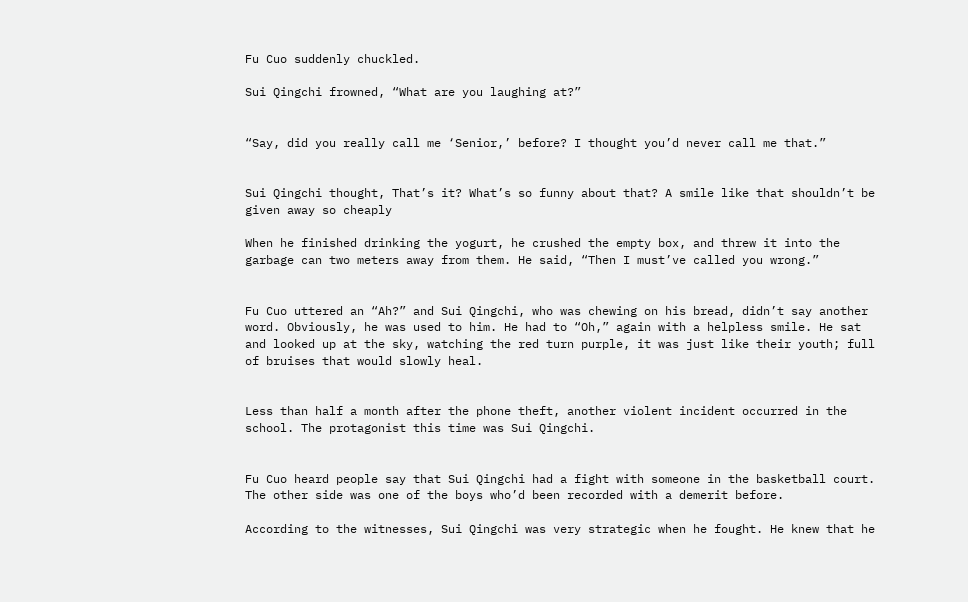Fu Cuo suddenly chuckled.

Sui Qingchi frowned, “What are you laughing at?”


“Say, did you really call me ‘Senior,’ before? I thought you’d never call me that.”


Sui Qingchi thought, That’s it? What’s so funny about that? A smile like that shouldn’t be given away so cheaply

When he finished drinking the yogurt, he crushed the empty box, and threw it into the garbage can two meters away from them. He said, “Then I must’ve called you wrong.”


Fu Cuo uttered an “Ah?” and Sui Qingchi, who was chewing on his bread, didn’t say another word. Obviously, he was used to him. He had to “Oh,” again with a helpless smile. He sat and looked up at the sky, watching the red turn purple, it was just like their youth; full of bruises that would slowly heal.


Less than half a month after the phone theft, another violent incident occurred in the school. The protagonist this time was Sui Qingchi.


Fu Cuo heard people say that Sui Qingchi had a fight with someone in the basketball court. The other side was one of the boys who’d been recorded with a demerit before.

According to the witnesses, Sui Qingchi was very strategic when he fought. He knew that he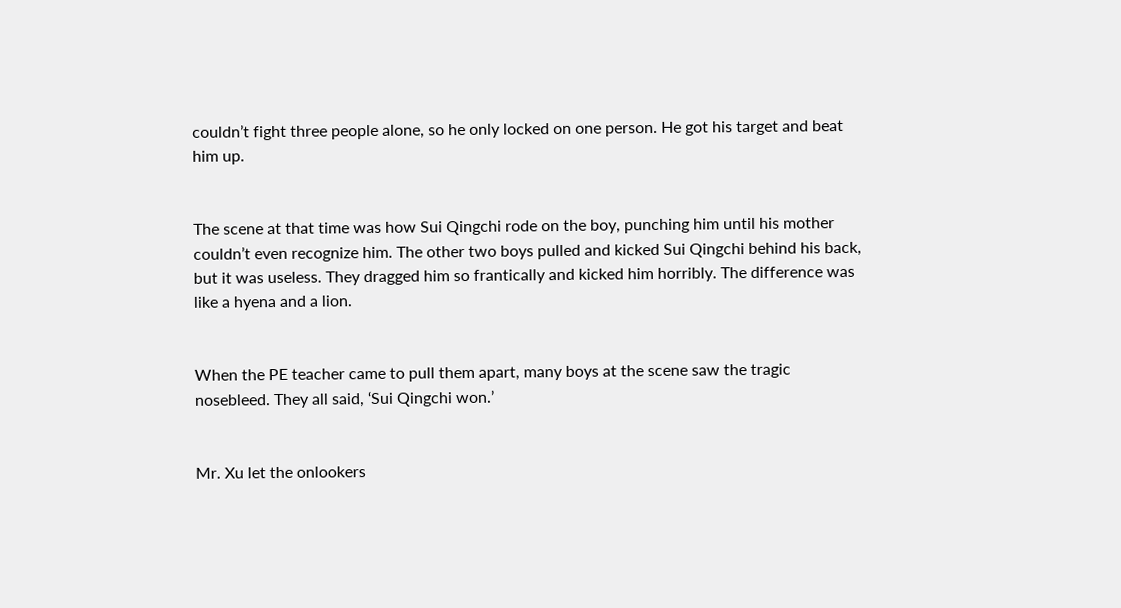couldn’t fight three people alone, so he only locked on one person. He got his target and beat him up.


The scene at that time was how Sui Qingchi rode on the boy, punching him until his mother couldn’t even recognize him. The other two boys pulled and kicked Sui Qingchi behind his back, but it was useless. They dragged him so frantically and kicked him horribly. The difference was like a hyena and a lion.


When the PE teacher came to pull them apart, many boys at the scene saw the tragic nosebleed. They all said, ‘Sui Qingchi won.’


Mr. Xu let the onlookers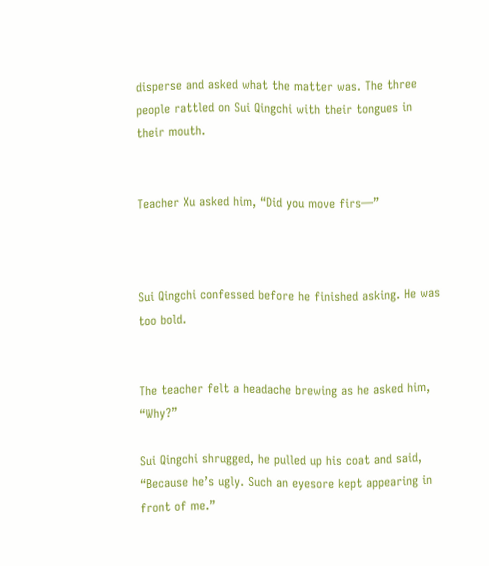disperse and asked what the matter was. The three people rattled on Sui Qingchi with their tongues in their mouth.


Teacher Xu asked him, “Did you move firs—”



Sui Qingchi confessed before he finished asking. He was too bold.


The teacher felt a headache brewing as he asked him, “Why?”

Sui Qingchi shrugged, he pulled up his coat and said, “Because he’s ugly. Such an eyesore kept appearing in front of me.”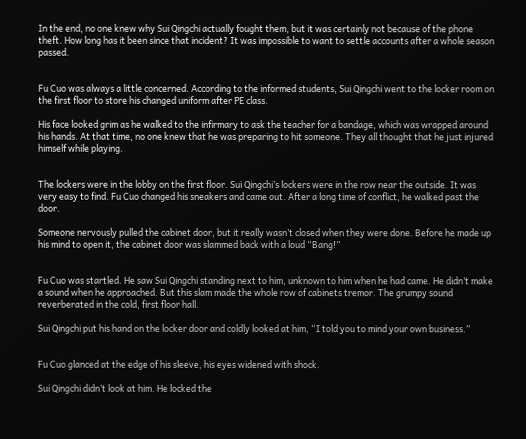In the end, no one knew why Sui Qingchi actually fought them, but it was certainly not because of the phone theft. How long has it been since that incident? It was impossible to want to settle accounts after a whole season passed.


Fu Cuo was always a little concerned. According to the informed students, Sui Qingchi went to the locker room on the first floor to store his changed uniform after PE class.

His face looked grim as he walked to the infirmary to ask the teacher for a bandage, which was wrapped around his hands. At that time, no one knew that he was preparing to hit someone. They all thought that he just injured himself while playing.


The lockers were in the lobby on the first floor. Sui Qingchi’s lockers were in the row near the outside. It was very easy to find. Fu Cuo changed his sneakers and came out. After a long time of conflict, he walked past the door.

Someone nervously pulled the cabinet door, but it really wasn’t closed when they were done. Before he made up his mind to open it, the cabinet door was slammed back with a loud “Bang!”


Fu Cuo was startled. He saw Sui Qingchi standing next to him, unknown to him when he had came. He didn’t make a sound when he approached. But this slam made the whole row of cabinets tremor. The grumpy sound reverberated in the cold, first floor hall.

Sui Qingchi put his hand on the locker door and coldly looked at him, “I told you to mind your own business.”


Fu Cuo glanced at the edge of his sleeve, his eyes widened with shock.

Sui Qingchi didn’t look at him. He locked the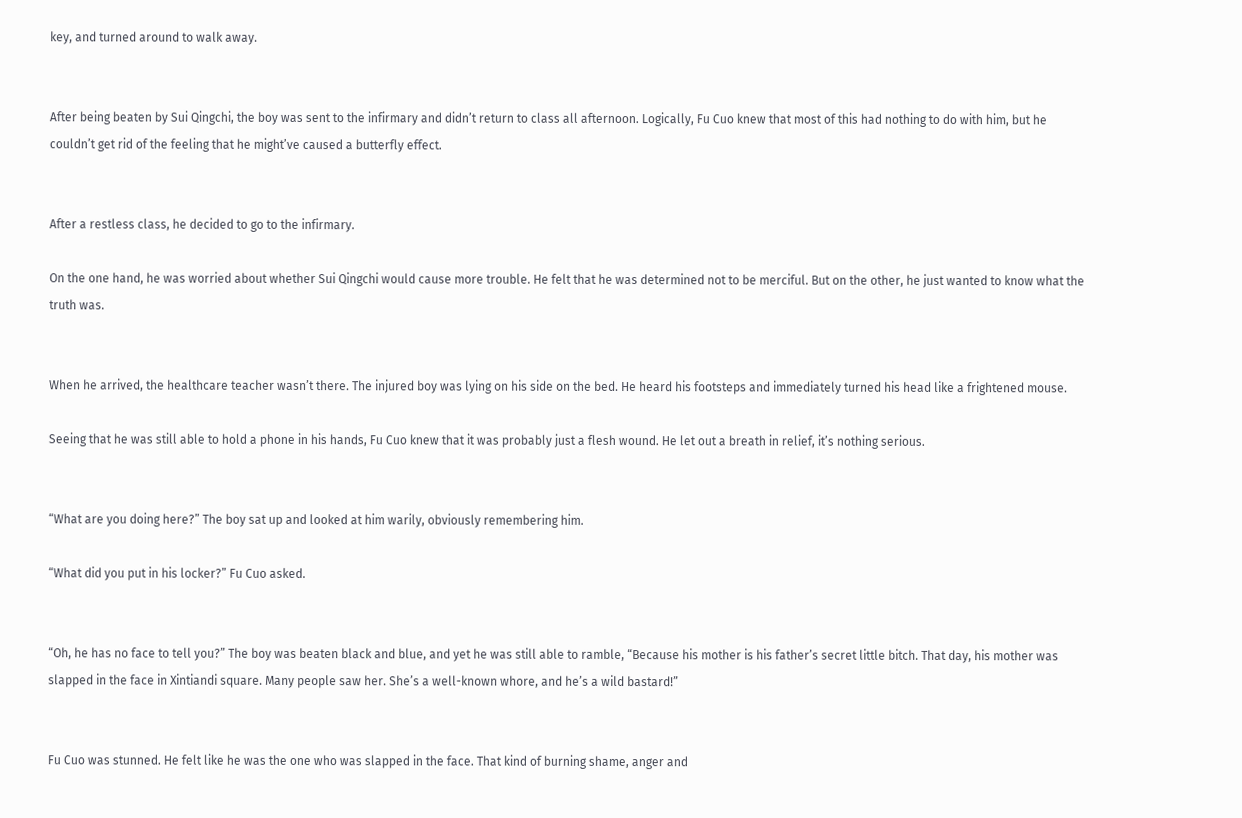key, and turned around to walk away.


After being beaten by Sui Qingchi, the boy was sent to the infirmary and didn’t return to class all afternoon. Logically, Fu Cuo knew that most of this had nothing to do with him, but he couldn’t get rid of the feeling that he might’ve caused a butterfly effect.


After a restless class, he decided to go to the infirmary.

On the one hand, he was worried about whether Sui Qingchi would cause more trouble. He felt that he was determined not to be merciful. But on the other, he just wanted to know what the truth was.


When he arrived, the healthcare teacher wasn’t there. The injured boy was lying on his side on the bed. He heard his footsteps and immediately turned his head like a frightened mouse.

Seeing that he was still able to hold a phone in his hands, Fu Cuo knew that it was probably just a flesh wound. He let out a breath in relief, it’s nothing serious.


“What are you doing here?” The boy sat up and looked at him warily, obviously remembering him.

“What did you put in his locker?” Fu Cuo asked.


“Oh, he has no face to tell you?” The boy was beaten black and blue, and yet he was still able to ramble, “Because his mother is his father’s secret little bitch. That day, his mother was slapped in the face in Xintiandi square. Many people saw her. She’s a well-known whore, and he’s a wild bastard!”


Fu Cuo was stunned. He felt like he was the one who was slapped in the face. That kind of burning shame, anger and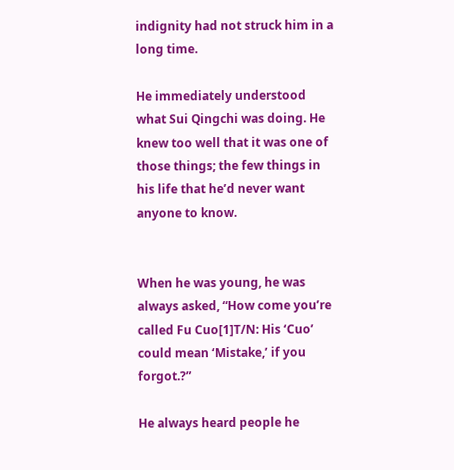indignity had not struck him in a long time.

He immediately understood what Sui Qingchi was doing. He knew too well that it was one of those things; the few things in his life that he’d never want anyone to know.


When he was young, he was always asked, “How come you’re called Fu Cuo[1]T/N: His ‘Cuo’ could mean ‘Mistake,’ if you forgot.?”

He always heard people he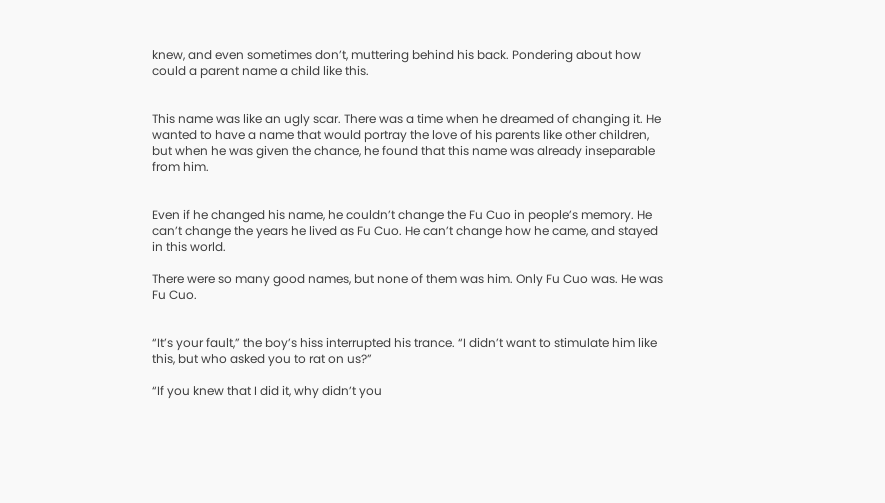knew, and even sometimes don’t, muttering behind his back. Pondering about how could a parent name a child like this.


This name was like an ugly scar. There was a time when he dreamed of changing it. He wanted to have a name that would portray the love of his parents like other children, but when he was given the chance, he found that this name was already inseparable from him.


Even if he changed his name, he couldn’t change the Fu Cuo in people’s memory. He can’t change the years he lived as Fu Cuo. He can’t change how he came, and stayed in this world.

There were so many good names, but none of them was him. Only Fu Cuo was. He was Fu Cuo.


“It’s your fault,” the boy’s hiss interrupted his trance. “I didn’t want to stimulate him like this, but who asked you to rat on us?”

“If you knew that I did it, why didn’t you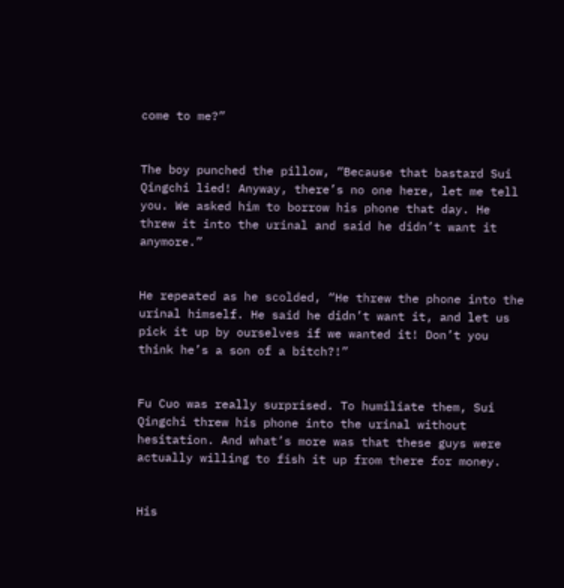come to me?”


The boy punched the pillow, “Because that bastard Sui Qingchi lied! Anyway, there’s no one here, let me tell you. We asked him to borrow his phone that day. He threw it into the urinal and said he didn’t want it anymore.”


He repeated as he scolded, “He threw the phone into the urinal himself. He said he didn’t want it, and let us pick it up by ourselves if we wanted it! Don’t you think he’s a son of a bitch?!”


Fu Cuo was really surprised. To humiliate them, Sui Qingchi threw his phone into the urinal without hesitation. And what’s more was that these guys were actually willing to fish it up from there for money.


His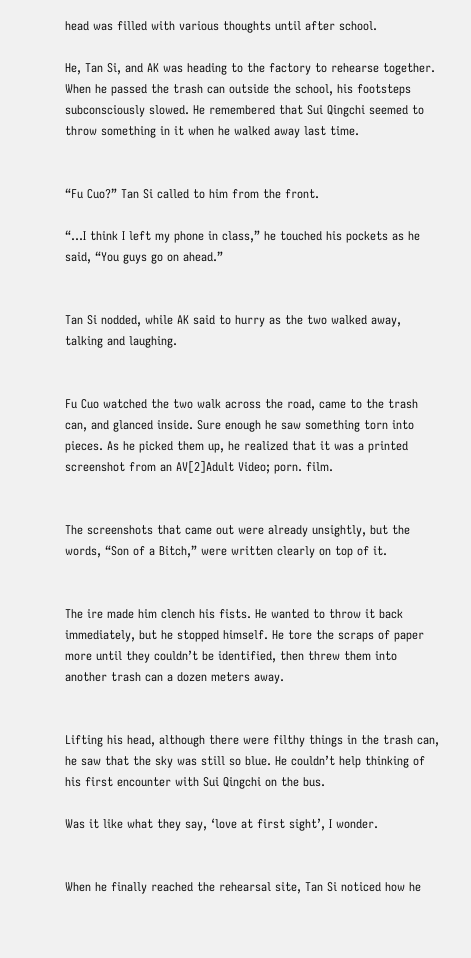head was filled with various thoughts until after school.

He, Tan Si, and AK was heading to the factory to rehearse together. When he passed the trash can outside the school, his footsteps subconsciously slowed. He remembered that Sui Qingchi seemed to throw something in it when he walked away last time.


“Fu Cuo?” Tan Si called to him from the front.

“…I think I left my phone in class,” he touched his pockets as he said, “You guys go on ahead.”


Tan Si nodded, while AK said to hurry as the two walked away, talking and laughing.


Fu Cuo watched the two walk across the road, came to the trash can, and glanced inside. Sure enough he saw something torn into pieces. As he picked them up, he realized that it was a printed screenshot from an AV[2]Adult Video; porn. film.


The screenshots that came out were already unsightly, but the words, “Son of a Bitch,” were written clearly on top of it.


The ire made him clench his fists. He wanted to throw it back immediately, but he stopped himself. He tore the scraps of paper more until they couldn’t be identified, then threw them into another trash can a dozen meters away.


Lifting his head, although there were filthy things in the trash can, he saw that the sky was still so blue. He couldn’t help thinking of his first encounter with Sui Qingchi on the bus.

Was it like what they say, ‘love at first sight’, I wonder.


When he finally reached the rehearsal site, Tan Si noticed how he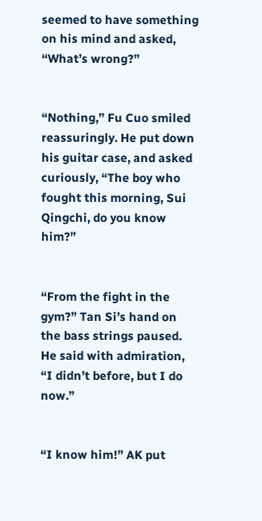seemed to have something on his mind and asked, “What’s wrong?”


“Nothing,” Fu Cuo smiled reassuringly. He put down his guitar case, and asked curiously, “The boy who fought this morning, Sui Qingchi, do you know him?”


“From the fight in the gym?” Tan Si’s hand on the bass strings paused. He said with admiration, “I didn’t before, but I do now.”


“I know him!” AK put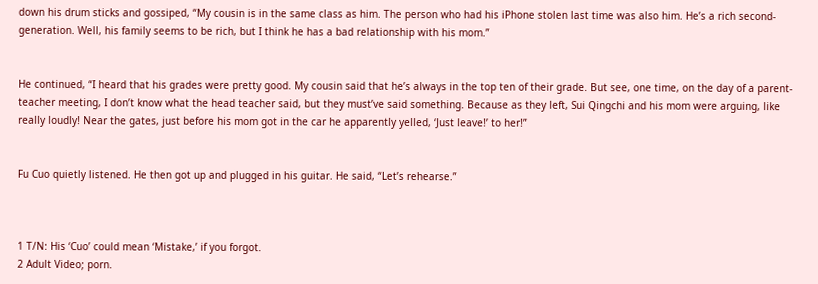down his drum sticks and gossiped, “My cousin is in the same class as him. The person who had his iPhone stolen last time was also him. He’s a rich second-generation. Well, his family seems to be rich, but I think he has a bad relationship with his mom.”


He continued, “I heard that his grades were pretty good. My cousin said that he’s always in the top ten of their grade. But see, one time, on the day of a parent-teacher meeting, I don’t know what the head teacher said, but they must’ve said something. Because as they left, Sui Qingchi and his mom were arguing, like really loudly! Near the gates, just before his mom got in the car he apparently yelled, ‘Just leave!’ to her!”


Fu Cuo quietly listened. He then got up and plugged in his guitar. He said, “Let’s rehearse.”



1 T/N: His ‘Cuo’ could mean ‘Mistake,’ if you forgot.
2 Adult Video; porn.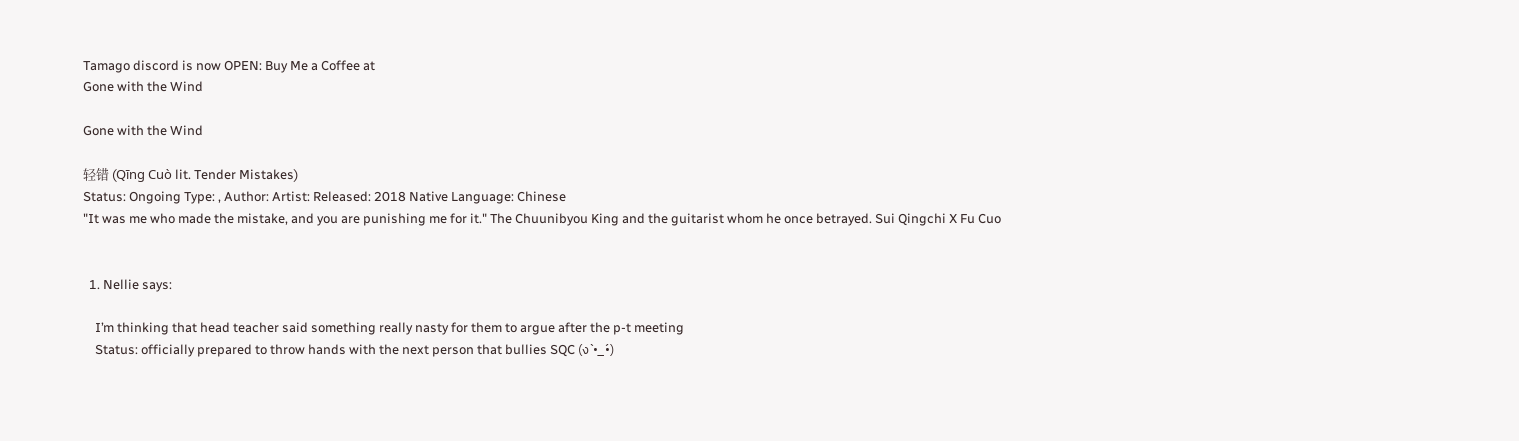Tamago discord is now OPEN: Buy Me a Coffee at
Gone with the Wind

Gone with the Wind

轻错 (Qīng Cuò lit. Tender Mistakes)
Status: Ongoing Type: , Author: Artist: Released: 2018 Native Language: Chinese
"It was me who made the mistake, and you are punishing me for it." The Chuunibyou King and the guitarist whom he once betrayed. Sui Qingchi X Fu Cuo


  1. Nellie says:

    I’m thinking that head teacher said something really nasty for them to argue after the p-t meeting
    Status: officially prepared to throw hands with the next person that bullies SQC (ง •̀_•́)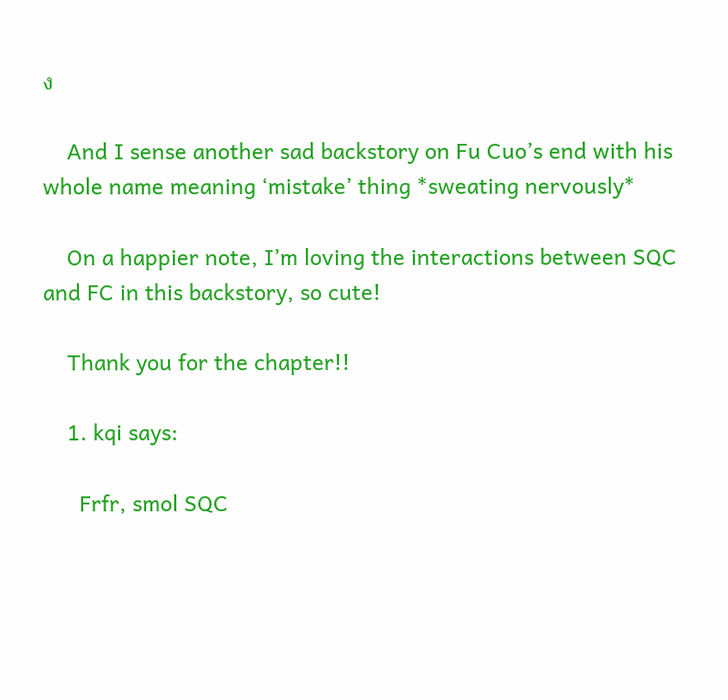ง

    And I sense another sad backstory on Fu Cuo’s end with his whole name meaning ‘mistake’ thing *sweating nervously*

    On a happier note, I’m loving the interactions between SQC and FC in this backstory, so cute!

    Thank you for the chapter!!

    1. kqi says:

      Frfr, smol SQC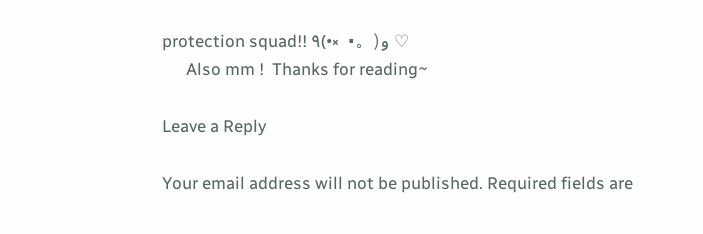protection squad!! ٩(•༝  •。)و ♡
      Also mm !  Thanks for reading~

Leave a Reply

Your email address will not be published. Required fields are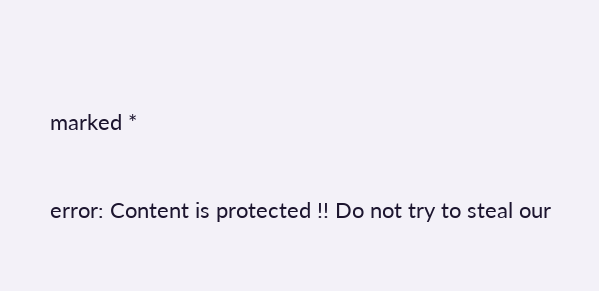marked *

error: Content is protected !! Do not try to steal our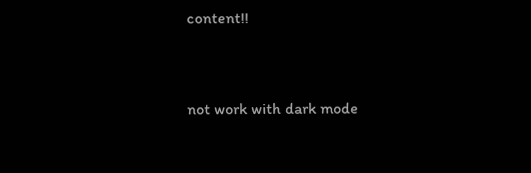content!!


not work with dark mode